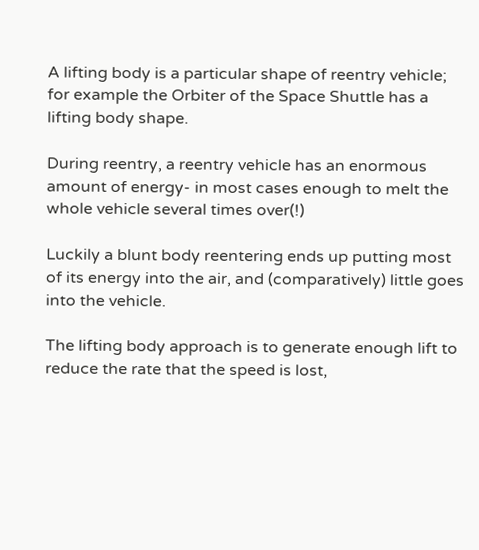A lifting body is a particular shape of reentry vehicle; for example the Orbiter of the Space Shuttle has a lifting body shape.

During reentry, a reentry vehicle has an enormous amount of energy- in most cases enough to melt the whole vehicle several times over(!)

Luckily a blunt body reentering ends up putting most of its energy into the air, and (comparatively) little goes into the vehicle.

The lifting body approach is to generate enough lift to reduce the rate that the speed is lost,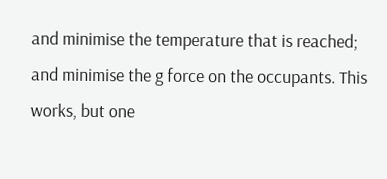and minimise the temperature that is reached; and minimise the g force on the occupants. This works, but one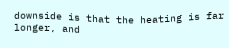downside is that the heating is far longer, and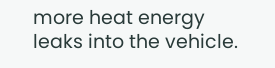more heat energy leaks into the vehicle.